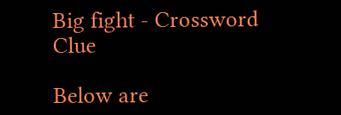Big fight - Crossword Clue

Below are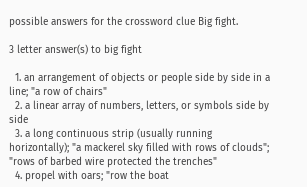possible answers for the crossword clue Big fight.

3 letter answer(s) to big fight

  1. an arrangement of objects or people side by side in a line; "a row of chairs"
  2. a linear array of numbers, letters, or symbols side by side
  3. a long continuous strip (usually running horizontally); "a mackerel sky filled with rows of clouds"; "rows of barbed wire protected the trenches"
  4. propel with oars; "row the boat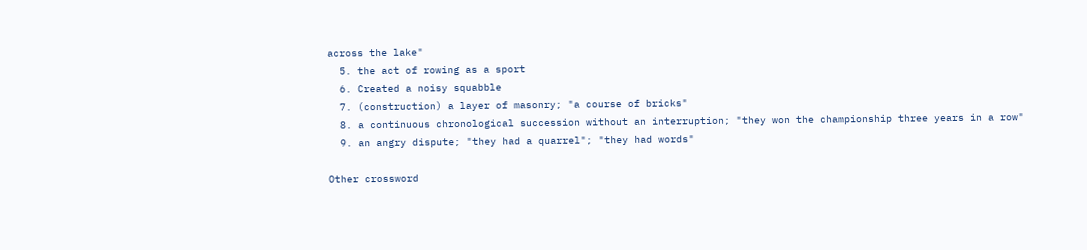across the lake"
  5. the act of rowing as a sport
  6. Created a noisy squabble
  7. (construction) a layer of masonry; "a course of bricks"
  8. a continuous chronological succession without an interruption; "they won the championship three years in a row"
  9. an angry dispute; "they had a quarrel"; "they had words"

Other crossword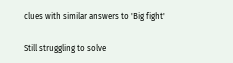clues with similar answers to 'Big fight'

Still struggling to solve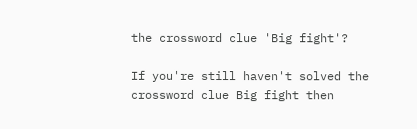the crossword clue 'Big fight'?

If you're still haven't solved the crossword clue Big fight then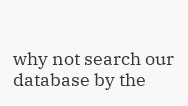why not search our database by the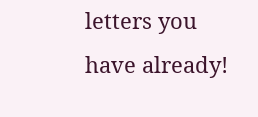letters you have already!